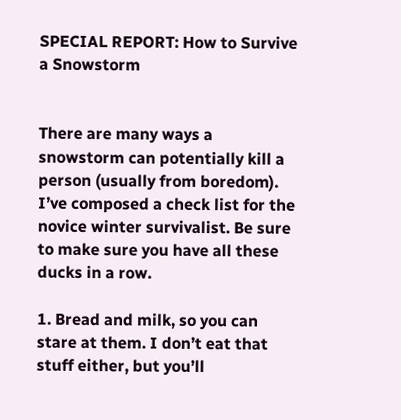SPECIAL REPORT: How to Survive a Snowstorm


There are many ways a snowstorm can potentially kill a person (usually from boredom). I’ve composed a check list for the novice winter survivalist. Be sure to make sure you have all these ducks in a row.

1. Bread and milk, so you can stare at them. I don’t eat that stuff either, but you’ll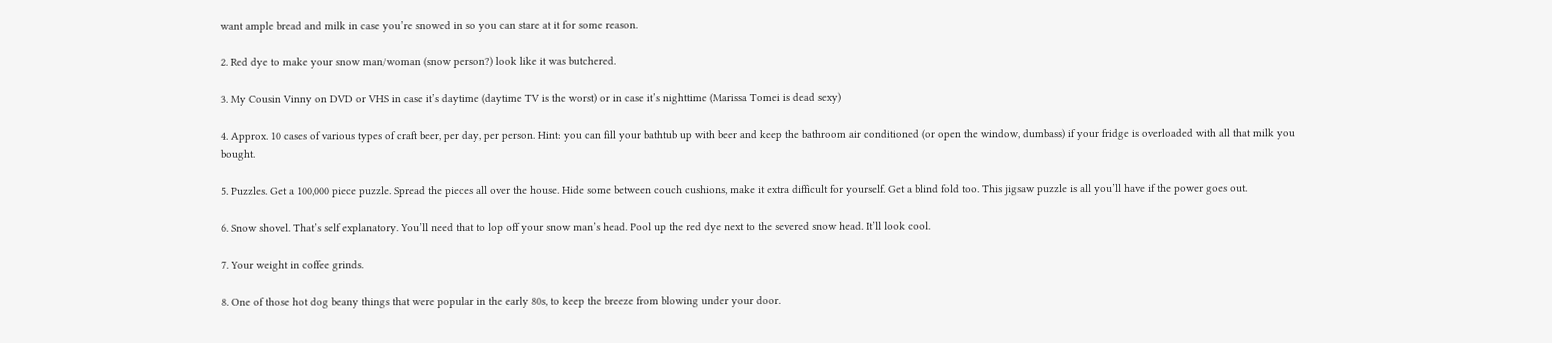want ample bread and milk in case you’re snowed in so you can stare at it for some reason.

2. Red dye to make your snow man/woman (snow person?) look like it was butchered.

3. My Cousin Vinny on DVD or VHS in case it’s daytime (daytime TV is the worst) or in case it’s nighttime (Marissa Tomei is dead sexy)

4. Approx. 10 cases of various types of craft beer, per day, per person. Hint: you can fill your bathtub up with beer and keep the bathroom air conditioned (or open the window, dumbass) if your fridge is overloaded with all that milk you bought.

5. Puzzles. Get a 100,000 piece puzzle. Spread the pieces all over the house. Hide some between couch cushions, make it extra difficult for yourself. Get a blind fold too. This jigsaw puzzle is all you’ll have if the power goes out.

6. Snow shovel. That’s self explanatory. You’ll need that to lop off your snow man’s head. Pool up the red dye next to the severed snow head. It’ll look cool.

7. Your weight in coffee grinds.

8. One of those hot dog beany things that were popular in the early 80s, to keep the breeze from blowing under your door.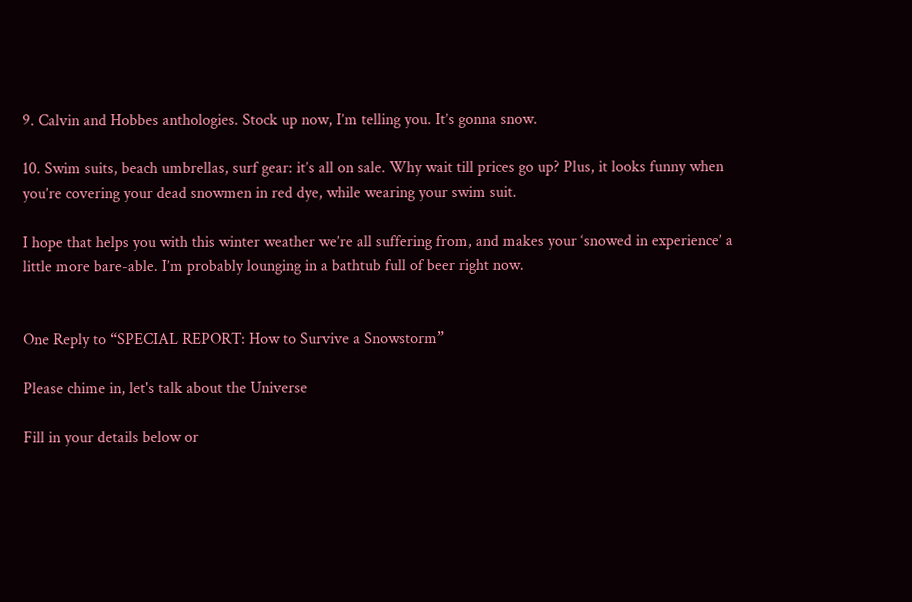9. Calvin and Hobbes anthologies. Stock up now, I’m telling you. It’s gonna snow.

10. Swim suits, beach umbrellas, surf gear: it’s all on sale. Why wait till prices go up? Plus, it looks funny when you’re covering your dead snowmen in red dye, while wearing your swim suit.

I hope that helps you with this winter weather we’re all suffering from, and makes your ‘snowed in experience’ a little more bare-able. I’m probably lounging in a bathtub full of beer right now.


One Reply to “SPECIAL REPORT: How to Survive a Snowstorm”

Please chime in, let's talk about the Universe

Fill in your details below or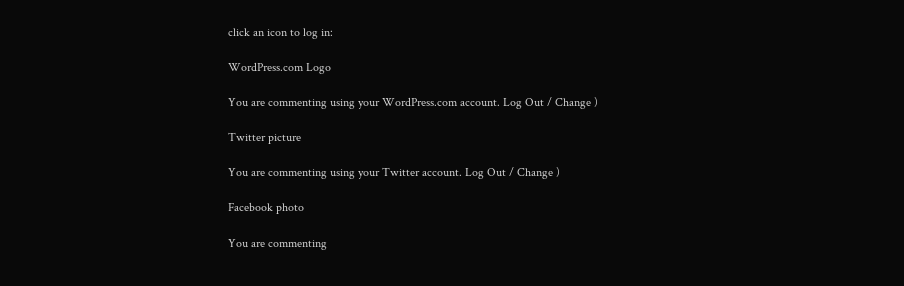click an icon to log in:

WordPress.com Logo

You are commenting using your WordPress.com account. Log Out / Change )

Twitter picture

You are commenting using your Twitter account. Log Out / Change )

Facebook photo

You are commenting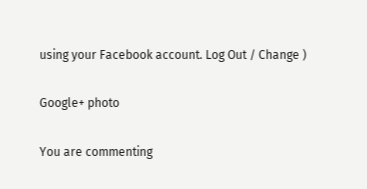using your Facebook account. Log Out / Change )

Google+ photo

You are commenting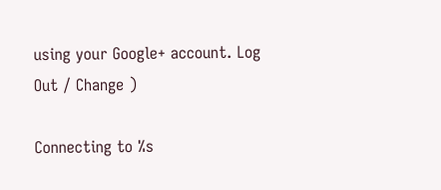using your Google+ account. Log Out / Change )

Connecting to %s